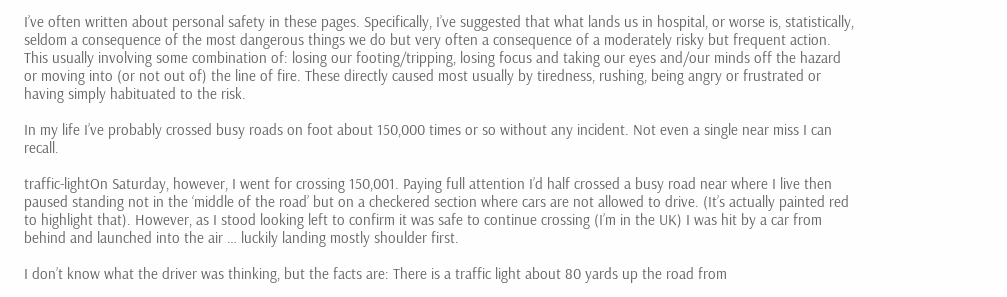I’ve often written about personal safety in these pages. Specifically, I’ve suggested that what lands us in hospital, or worse is, statistically, seldom a consequence of the most dangerous things we do but very often a consequence of a moderately risky but frequent action. This usually involving some combination of: losing our footing/tripping, losing focus and taking our eyes and/our minds off the hazard or moving into (or not out of) the line of fire. These directly caused most usually by tiredness, rushing, being angry or frustrated or having simply habituated to the risk.

In my life I’ve probably crossed busy roads on foot about 150,000 times or so without any incident. Not even a single near miss I can recall.

traffic-lightOn Saturday, however, I went for crossing 150,001. Paying full attention I’d half crossed a busy road near where I live then paused standing not in the ‘middle of the road’ but on a checkered section where cars are not allowed to drive. (It’s actually painted red to highlight that). However, as I stood looking left to confirm it was safe to continue crossing (I’m in the UK) I was hit by a car from behind and launched into the air … luckily landing mostly shoulder first.

I don’t know what the driver was thinking, but the facts are: There is a traffic light about 80 yards up the road from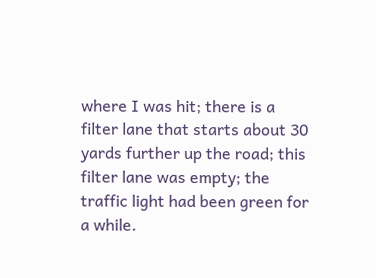where I was hit; there is a filter lane that starts about 30 yards further up the road; this filter lane was empty; the traffic light had been green for a while.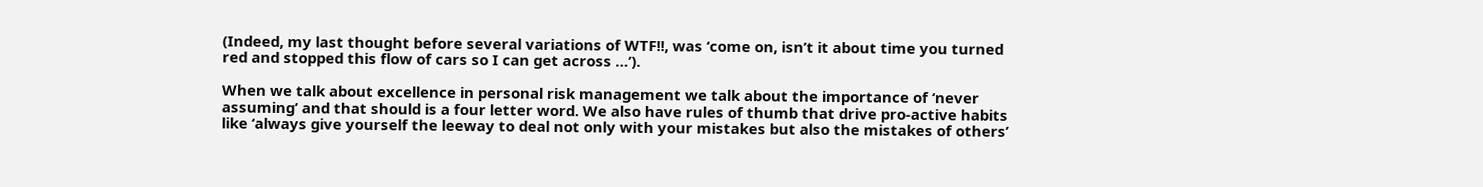(Indeed, my last thought before several variations of WTF!!, was ‘come on, isn’t it about time you turned red and stopped this flow of cars so I can get across …’).

When we talk about excellence in personal risk management we talk about the importance of ‘never assuming’ and that should is a four letter word. We also have rules of thumb that drive pro-active habits like ‘always give yourself the leeway to deal not only with your mistakes but also the mistakes of others’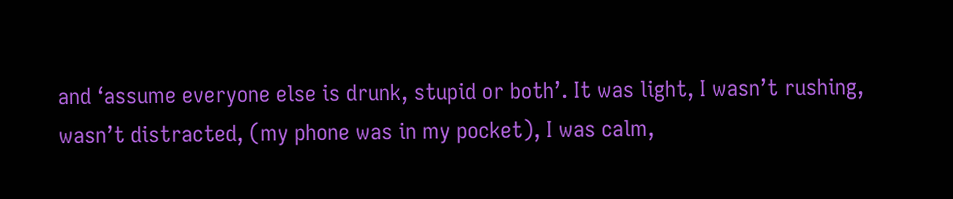and ‘assume everyone else is drunk, stupid or both’. It was light, I wasn’t rushing, wasn’t distracted, (my phone was in my pocket), I was calm,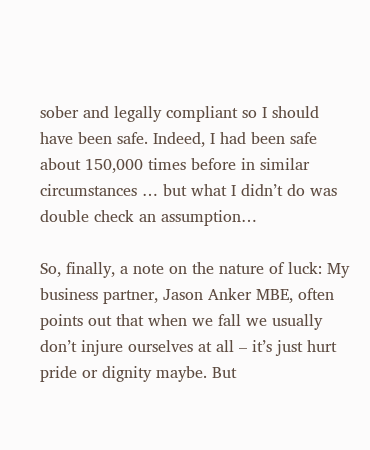sober and legally compliant so I should have been safe. Indeed, I had been safe about 150,000 times before in similar circumstances … but what I didn’t do was double check an assumption…

So, finally, a note on the nature of luck: My business partner, Jason Anker MBE, often points out that when we fall we usually don’t injure ourselves at all – it’s just hurt pride or dignity maybe. But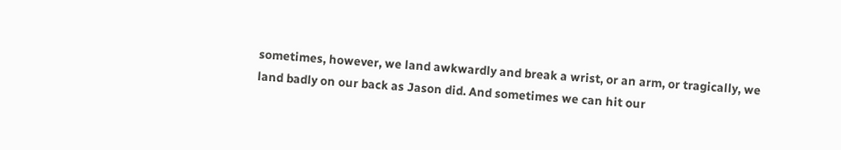sometimes, however, we land awkwardly and break a wrist, or an arm, or tragically, we land badly on our back as Jason did. And sometimes we can hit our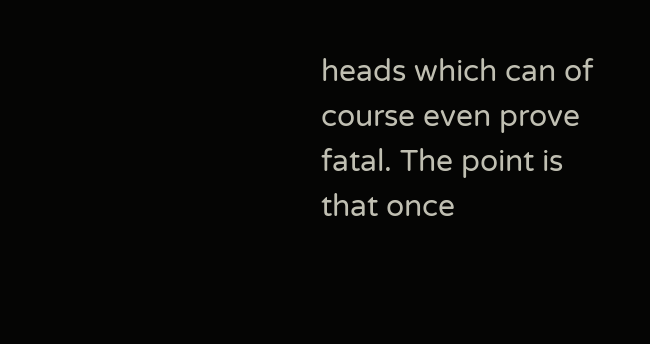heads which can of course even prove fatal. The point is that once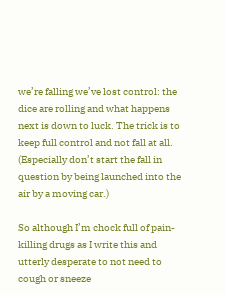we’re falling we’ve lost control: the dice are rolling and what happens next is down to luck. The trick is to keep full control and not fall at all. (Especially don’t start the fall in question by being launched into the air by a moving car.)

So although I’m chock full of pain-killing drugs as I write this and utterly desperate to not need to cough or sneeze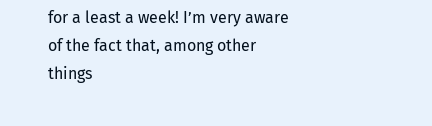for a least a week! I’m very aware of the fact that, among other things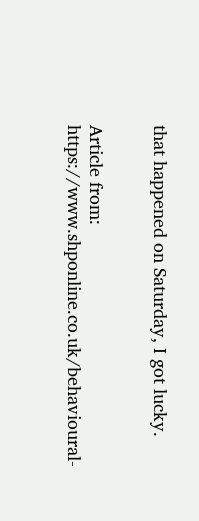that happened on Saturday, I got lucky.


Article from: https://www.shponline.co.uk/behavioural-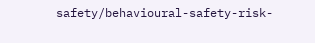safety/behavioural-safety-risk-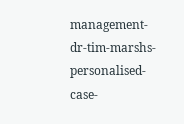management-dr-tim-marshs-personalised-case-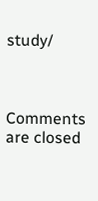study/



Comments are closed